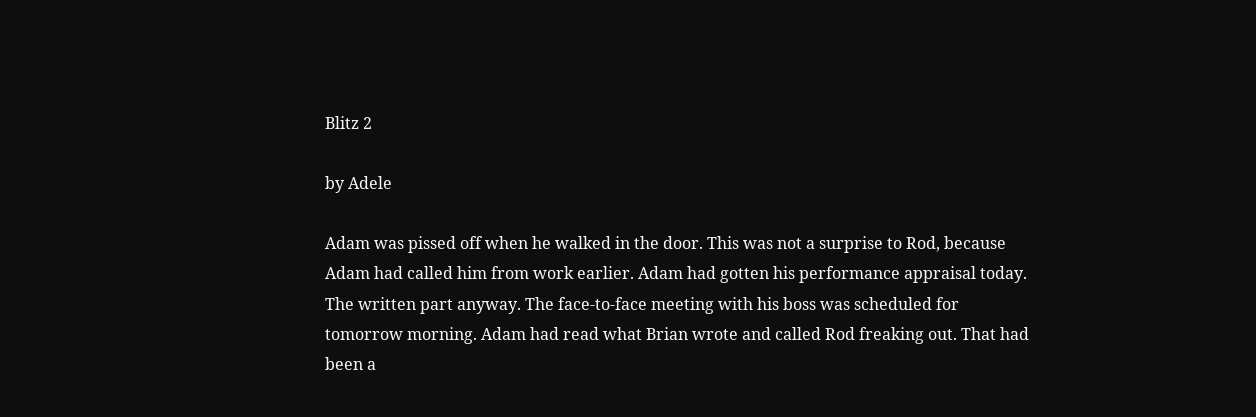Blitz 2

by Adele

Adam was pissed off when he walked in the door. This was not a surprise to Rod, because Adam had called him from work earlier. Adam had gotten his performance appraisal today. The written part anyway. The face-to-face meeting with his boss was scheduled for tomorrow morning. Adam had read what Brian wrote and called Rod freaking out. That had been a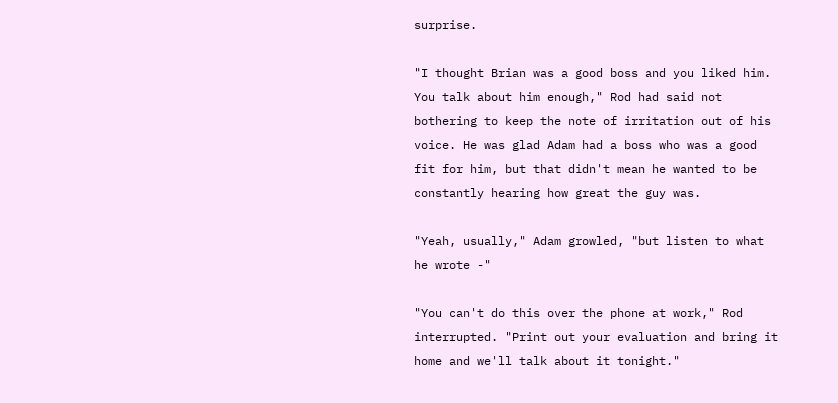surprise.

"I thought Brian was a good boss and you liked him. You talk about him enough," Rod had said not bothering to keep the note of irritation out of his voice. He was glad Adam had a boss who was a good fit for him, but that didn't mean he wanted to be constantly hearing how great the guy was.

"Yeah, usually," Adam growled, "but listen to what he wrote -"

"You can't do this over the phone at work," Rod interrupted. "Print out your evaluation and bring it home and we'll talk about it tonight."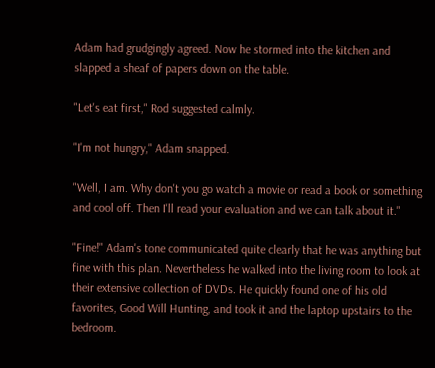Adam had grudgingly agreed. Now he stormed into the kitchen and slapped a sheaf of papers down on the table.

"Let's eat first," Rod suggested calmly.

"I'm not hungry," Adam snapped.

"Well, I am. Why don't you go watch a movie or read a book or something and cool off. Then I'll read your evaluation and we can talk about it."

"Fine!" Adam's tone communicated quite clearly that he was anything but fine with this plan. Nevertheless he walked into the living room to look at their extensive collection of DVDs. He quickly found one of his old favorites, Good Will Hunting, and took it and the laptop upstairs to the bedroom.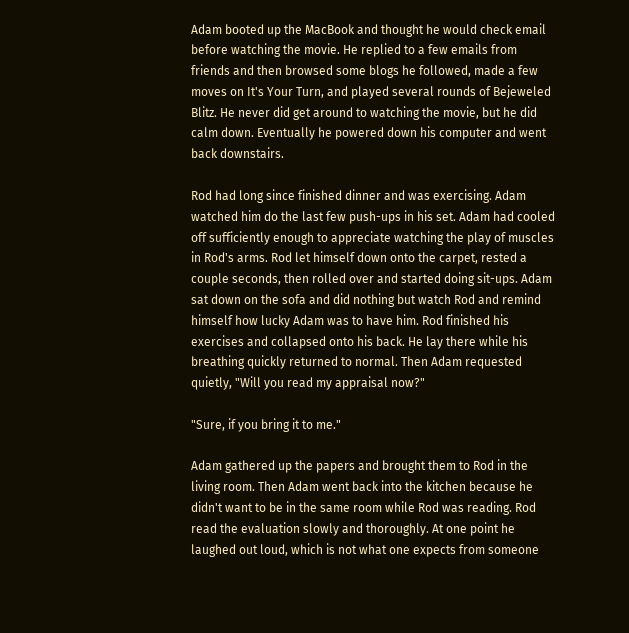Adam booted up the MacBook and thought he would check email before watching the movie. He replied to a few emails from friends and then browsed some blogs he followed, made a few moves on It's Your Turn, and played several rounds of Bejeweled Blitz. He never did get around to watching the movie, but he did calm down. Eventually he powered down his computer and went back downstairs.

Rod had long since finished dinner and was exercising. Adam watched him do the last few push-ups in his set. Adam had cooled off sufficiently enough to appreciate watching the play of muscles in Rod's arms. Rod let himself down onto the carpet, rested a couple seconds, then rolled over and started doing sit-ups. Adam sat down on the sofa and did nothing but watch Rod and remind himself how lucky Adam was to have him. Rod finished his exercises and collapsed onto his back. He lay there while his breathing quickly returned to normal. Then Adam requested quietly, "Will you read my appraisal now?"

"Sure, if you bring it to me."

Adam gathered up the papers and brought them to Rod in the living room. Then Adam went back into the kitchen because he didn't want to be in the same room while Rod was reading. Rod read the evaluation slowly and thoroughly. At one point he laughed out loud, which is not what one expects from someone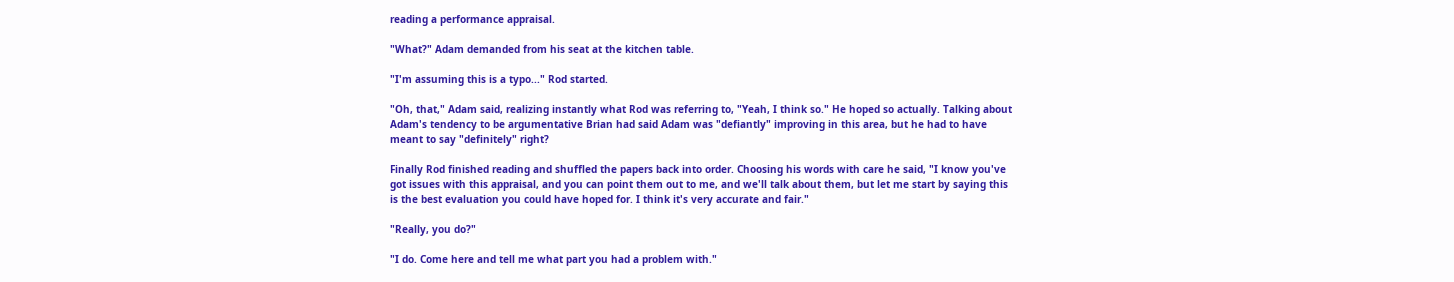reading a performance appraisal.

"What?" Adam demanded from his seat at the kitchen table.

"I'm assuming this is a typo..." Rod started.

"Oh, that," Adam said, realizing instantly what Rod was referring to, "Yeah, I think so." He hoped so actually. Talking about Adam's tendency to be argumentative Brian had said Adam was "defiantly" improving in this area, but he had to have meant to say "definitely" right?

Finally Rod finished reading and shuffled the papers back into order. Choosing his words with care he said, "I know you've got issues with this appraisal, and you can point them out to me, and we'll talk about them, but let me start by saying this is the best evaluation you could have hoped for. I think it's very accurate and fair."

"Really, you do?"

"I do. Come here and tell me what part you had a problem with."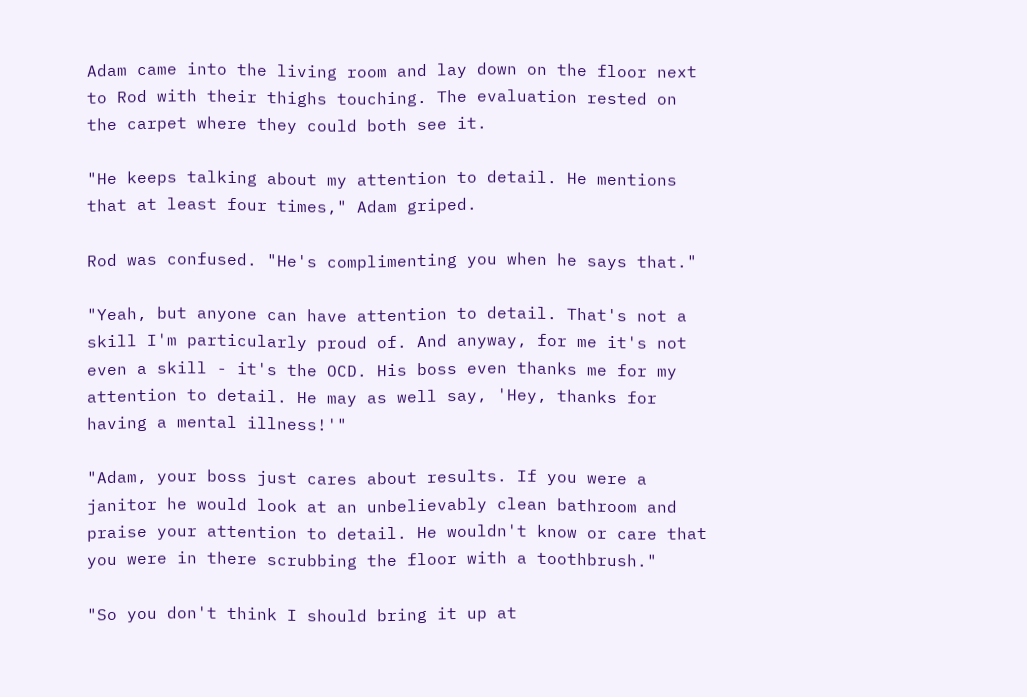Adam came into the living room and lay down on the floor next to Rod with their thighs touching. The evaluation rested on the carpet where they could both see it.

"He keeps talking about my attention to detail. He mentions that at least four times," Adam griped.

Rod was confused. "He's complimenting you when he says that."

"Yeah, but anyone can have attention to detail. That's not a skill I'm particularly proud of. And anyway, for me it's not even a skill - it's the OCD. His boss even thanks me for my attention to detail. He may as well say, 'Hey, thanks for having a mental illness!'"

"Adam, your boss just cares about results. If you were a janitor he would look at an unbelievably clean bathroom and praise your attention to detail. He wouldn't know or care that you were in there scrubbing the floor with a toothbrush."

"So you don't think I should bring it up at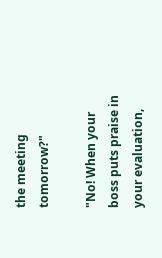the meeting tomorrow?"

"No! When your boss puts praise in your evaluation,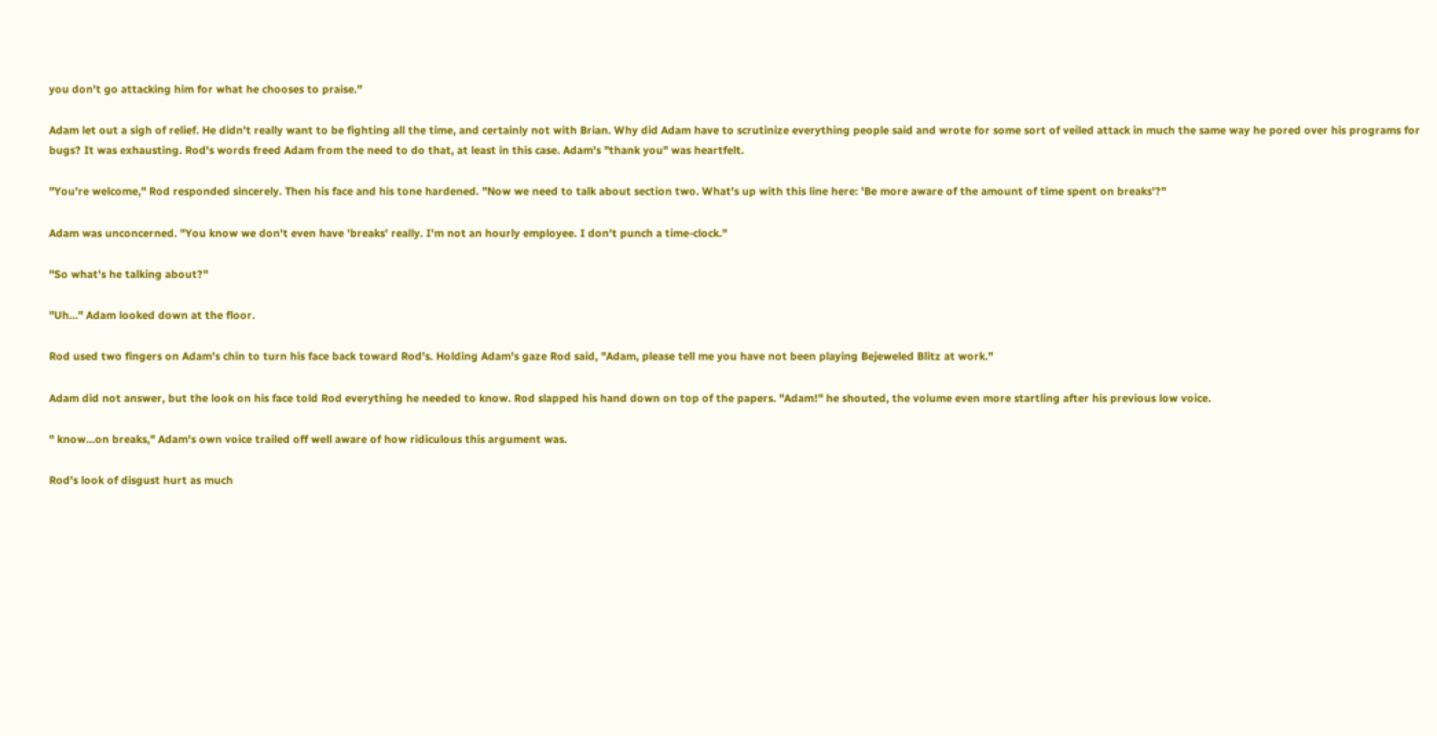you don't go attacking him for what he chooses to praise."

Adam let out a sigh of relief. He didn't really want to be fighting all the time, and certainly not with Brian. Why did Adam have to scrutinize everything people said and wrote for some sort of veiled attack in much the same way he pored over his programs for bugs? It was exhausting. Rod's words freed Adam from the need to do that, at least in this case. Adam's "thank you" was heartfelt.

"You're welcome," Rod responded sincerely. Then his face and his tone hardened. "Now we need to talk about section two. What's up with this line here: 'Be more aware of the amount of time spent on breaks'?"

Adam was unconcerned. "You know we don't even have 'breaks' really. I'm not an hourly employee. I don't punch a time-clock."

"So what's he talking about?"

"Uh..." Adam looked down at the floor.

Rod used two fingers on Adam's chin to turn his face back toward Rod's. Holding Adam's gaze Rod said, "Adam, please tell me you have not been playing Bejeweled Blitz at work."

Adam did not answer, but the look on his face told Rod everything he needed to know. Rod slapped his hand down on top of the papers. "Adam!" he shouted, the volume even more startling after his previous low voice.

" know...on breaks," Adam's own voice trailed off well aware of how ridiculous this argument was.

Rod's look of disgust hurt as much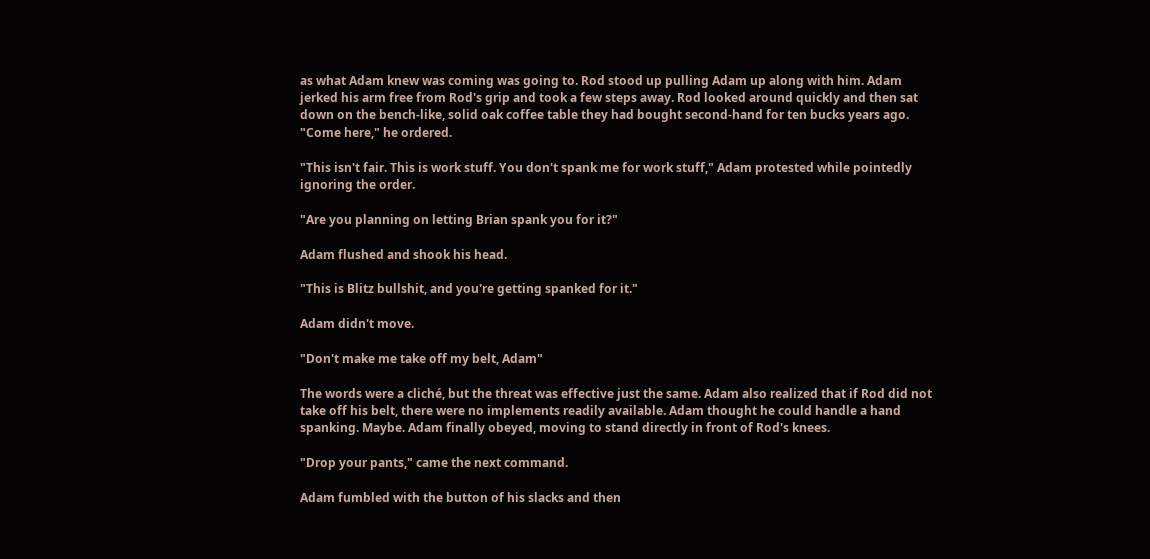as what Adam knew was coming was going to. Rod stood up pulling Adam up along with him. Adam jerked his arm free from Rod's grip and took a few steps away. Rod looked around quickly and then sat down on the bench-like, solid oak coffee table they had bought second-hand for ten bucks years ago. "Come here," he ordered.

"This isn't fair. This is work stuff. You don't spank me for work stuff," Adam protested while pointedly ignoring the order.

"Are you planning on letting Brian spank you for it?"

Adam flushed and shook his head.

"This is Blitz bullshit, and you're getting spanked for it."

Adam didn't move.

"Don't make me take off my belt, Adam"

The words were a cliché, but the threat was effective just the same. Adam also realized that if Rod did not take off his belt, there were no implements readily available. Adam thought he could handle a hand spanking. Maybe. Adam finally obeyed, moving to stand directly in front of Rod's knees.

"Drop your pants," came the next command.

Adam fumbled with the button of his slacks and then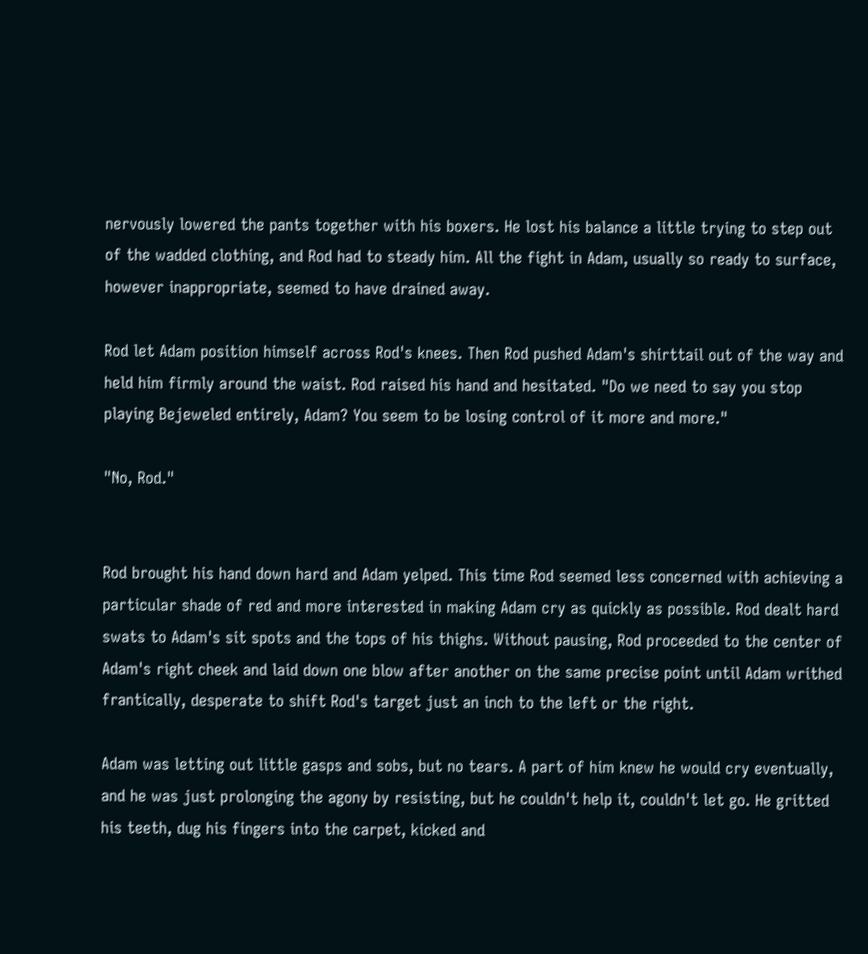nervously lowered the pants together with his boxers. He lost his balance a little trying to step out of the wadded clothing, and Rod had to steady him. All the fight in Adam, usually so ready to surface, however inappropriate, seemed to have drained away.

Rod let Adam position himself across Rod's knees. Then Rod pushed Adam's shirttail out of the way and held him firmly around the waist. Rod raised his hand and hesitated. "Do we need to say you stop playing Bejeweled entirely, Adam? You seem to be losing control of it more and more."

"No, Rod."


Rod brought his hand down hard and Adam yelped. This time Rod seemed less concerned with achieving a particular shade of red and more interested in making Adam cry as quickly as possible. Rod dealt hard swats to Adam's sit spots and the tops of his thighs. Without pausing, Rod proceeded to the center of Adam's right cheek and laid down one blow after another on the same precise point until Adam writhed frantically, desperate to shift Rod's target just an inch to the left or the right.

Adam was letting out little gasps and sobs, but no tears. A part of him knew he would cry eventually, and he was just prolonging the agony by resisting, but he couldn't help it, couldn't let go. He gritted his teeth, dug his fingers into the carpet, kicked and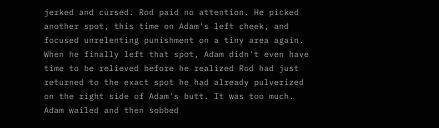jerked and cursed. Rod paid no attention. He picked another spot, this time on Adam's left cheek, and focused unrelenting punishment on a tiny area again. When he finally left that spot, Adam didn't even have time to be relieved before he realized Rod had just returned to the exact spot he had already pulverized on the right side of Adam's butt. It was too much. Adam wailed and then sobbed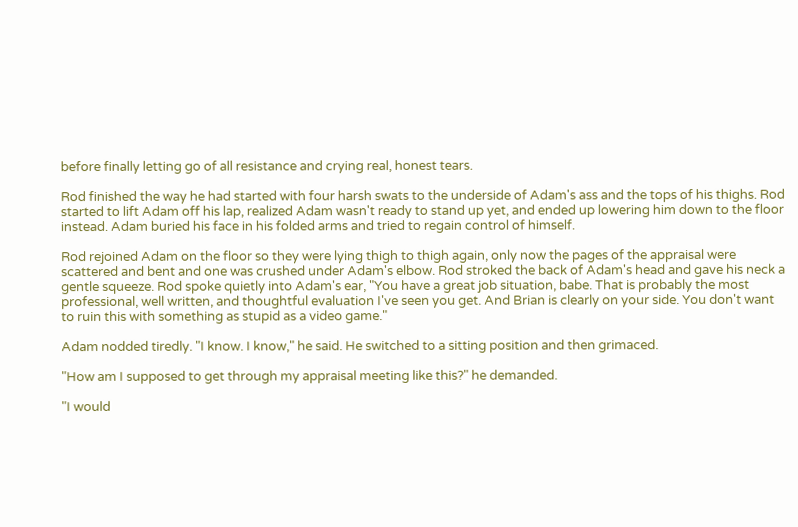before finally letting go of all resistance and crying real, honest tears.

Rod finished the way he had started with four harsh swats to the underside of Adam's ass and the tops of his thighs. Rod started to lift Adam off his lap, realized Adam wasn't ready to stand up yet, and ended up lowering him down to the floor instead. Adam buried his face in his folded arms and tried to regain control of himself.

Rod rejoined Adam on the floor so they were lying thigh to thigh again, only now the pages of the appraisal were scattered and bent and one was crushed under Adam's elbow. Rod stroked the back of Adam's head and gave his neck a gentle squeeze. Rod spoke quietly into Adam's ear, "You have a great job situation, babe. That is probably the most professional, well written, and thoughtful evaluation I've seen you get. And Brian is clearly on your side. You don't want to ruin this with something as stupid as a video game."

Adam nodded tiredly. "I know. I know," he said. He switched to a sitting position and then grimaced.

"How am I supposed to get through my appraisal meeting like this?" he demanded.

"I would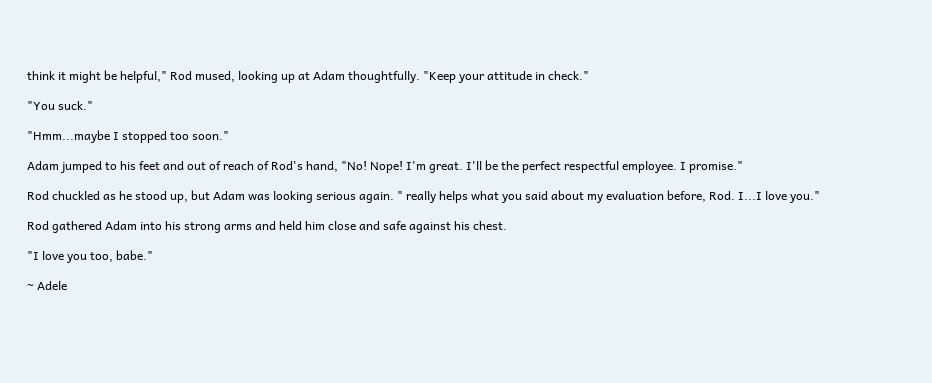think it might be helpful," Rod mused, looking up at Adam thoughtfully. "Keep your attitude in check."

"You suck."

"Hmm...maybe I stopped too soon."

Adam jumped to his feet and out of reach of Rod's hand, "No! Nope! I'm great. I'll be the perfect respectful employee. I promise."

Rod chuckled as he stood up, but Adam was looking serious again. " really helps what you said about my evaluation before, Rod. I...I love you."

Rod gathered Adam into his strong arms and held him close and safe against his chest.

"I love you too, babe."

~ Adele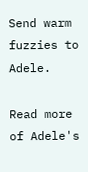Send warm fuzzies to Adele.

Read more of Adele's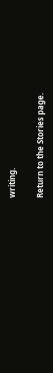writing.

Return to the Stories page.